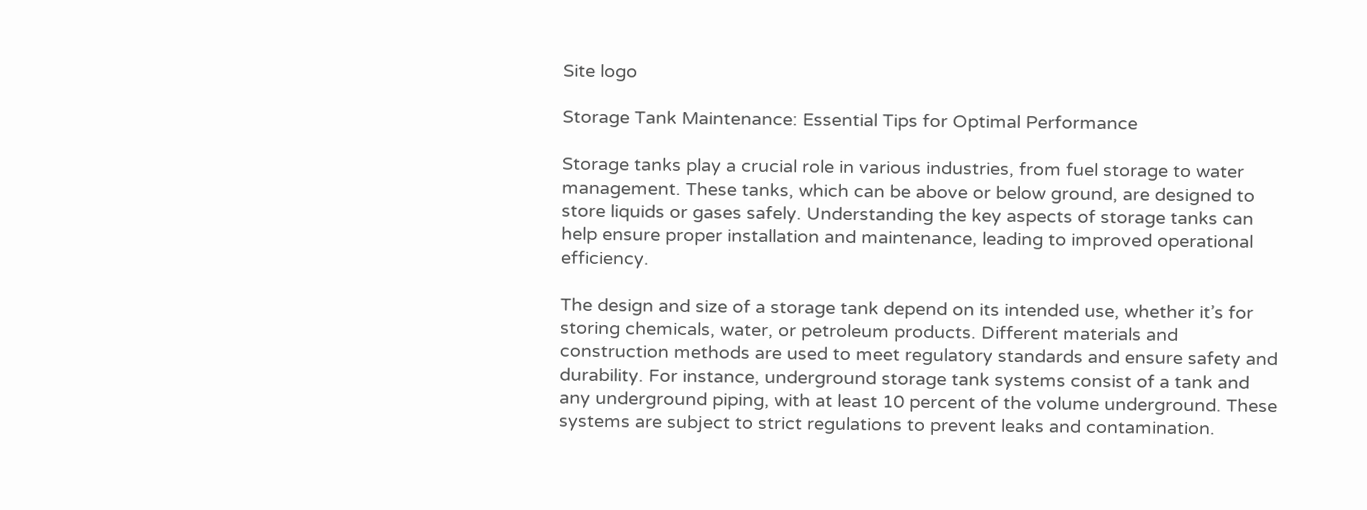Site logo

Storage Tank Maintenance: Essential Tips for Optimal Performance

Storage tanks play a crucial role in various industries, from fuel storage to water management. These tanks, which can be above or below ground, are designed to store liquids or gases safely. Understanding the key aspects of storage tanks can help ensure proper installation and maintenance, leading to improved operational efficiency.

The design and size of a storage tank depend on its intended use, whether it’s for storing chemicals, water, or petroleum products. Different materials and construction methods are used to meet regulatory standards and ensure safety and durability. For instance, underground storage tank systems consist of a tank and any underground piping, with at least 10 percent of the volume underground. These systems are subject to strict regulations to prevent leaks and contamination.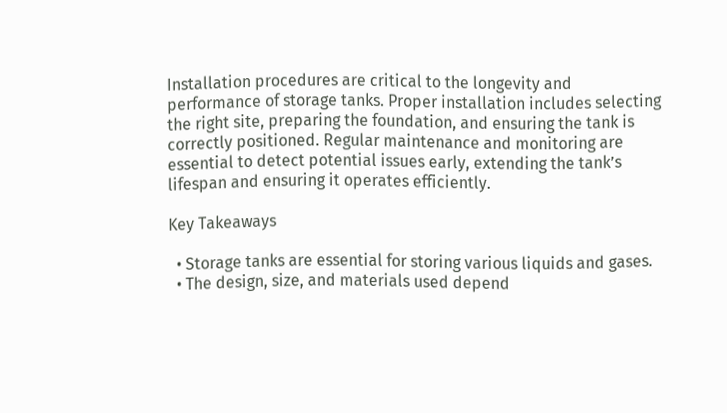Installation procedures are critical to the longevity and performance of storage tanks. Proper installation includes selecting the right site, preparing the foundation, and ensuring the tank is correctly positioned. Regular maintenance and monitoring are essential to detect potential issues early, extending the tank’s lifespan and ensuring it operates efficiently.

Key Takeaways

  • Storage tanks are essential for storing various liquids and gases.
  • The design, size, and materials used depend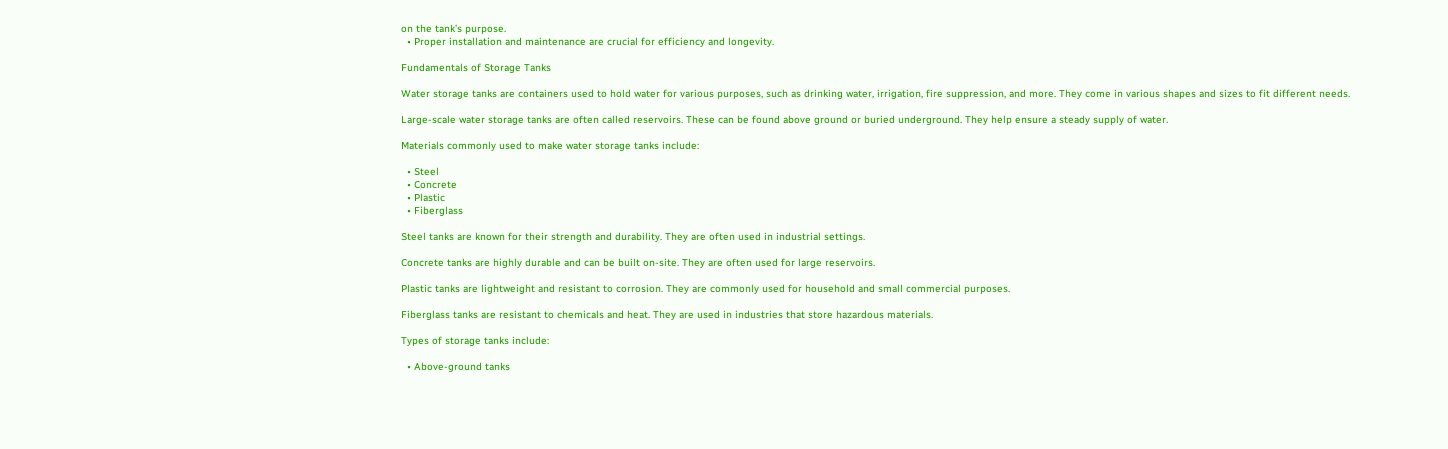on the tank’s purpose.
  • Proper installation and maintenance are crucial for efficiency and longevity.

Fundamentals of Storage Tanks

Water storage tanks are containers used to hold water for various purposes, such as drinking water, irrigation, fire suppression, and more. They come in various shapes and sizes to fit different needs.

Large-scale water storage tanks are often called reservoirs. These can be found above ground or buried underground. They help ensure a steady supply of water.

Materials commonly used to make water storage tanks include:

  • Steel
  • Concrete
  • Plastic
  • Fiberglass

Steel tanks are known for their strength and durability. They are often used in industrial settings.

Concrete tanks are highly durable and can be built on-site. They are often used for large reservoirs.

Plastic tanks are lightweight and resistant to corrosion. They are commonly used for household and small commercial purposes.

Fiberglass tanks are resistant to chemicals and heat. They are used in industries that store hazardous materials.

Types of storage tanks include:

  • Above-ground tanks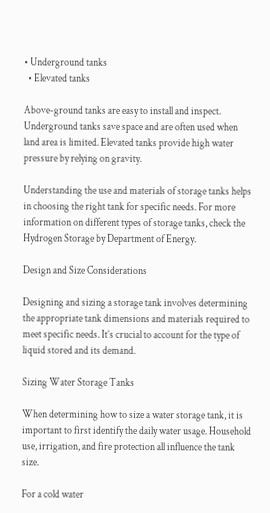• Underground tanks
  • Elevated tanks

Above-ground tanks are easy to install and inspect. Underground tanks save space and are often used when land area is limited. Elevated tanks provide high water pressure by relying on gravity.

Understanding the use and materials of storage tanks helps in choosing the right tank for specific needs. For more information on different types of storage tanks, check the Hydrogen Storage by Department of Energy.

Design and Size Considerations

Designing and sizing a storage tank involves determining the appropriate tank dimensions and materials required to meet specific needs. It’s crucial to account for the type of liquid stored and its demand.

Sizing Water Storage Tanks

When determining how to size a water storage tank, it is important to first identify the daily water usage. Household use, irrigation, and fire protection all influence the tank size.

For a cold water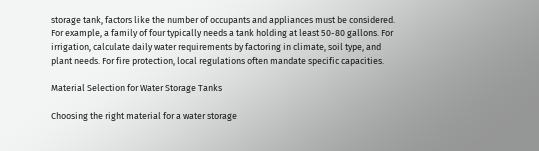storage tank, factors like the number of occupants and appliances must be considered. For example, a family of four typically needs a tank holding at least 50-80 gallons. For irrigation, calculate daily water requirements by factoring in climate, soil type, and plant needs. For fire protection, local regulations often mandate specific capacities.

Material Selection for Water Storage Tanks

Choosing the right material for a water storage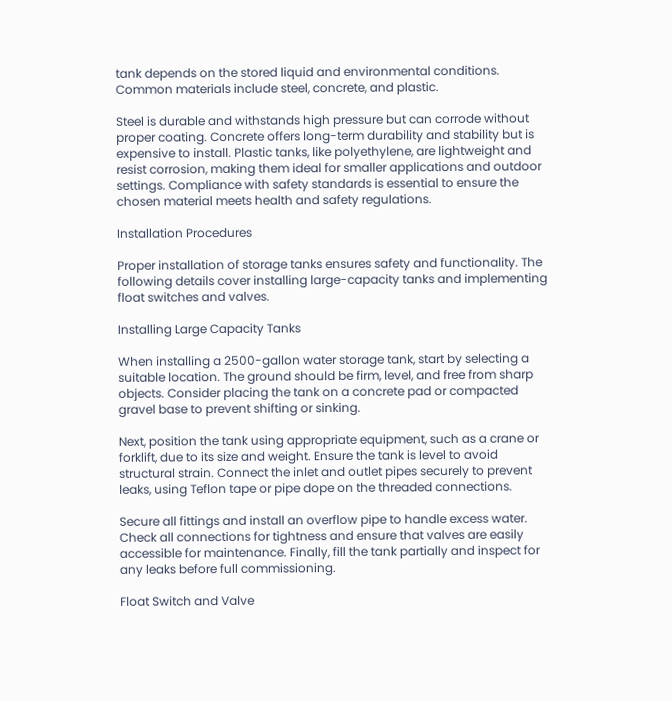tank depends on the stored liquid and environmental conditions. Common materials include steel, concrete, and plastic.

Steel is durable and withstands high pressure but can corrode without proper coating. Concrete offers long-term durability and stability but is expensive to install. Plastic tanks, like polyethylene, are lightweight and resist corrosion, making them ideal for smaller applications and outdoor settings. Compliance with safety standards is essential to ensure the chosen material meets health and safety regulations.

Installation Procedures

Proper installation of storage tanks ensures safety and functionality. The following details cover installing large-capacity tanks and implementing float switches and valves.

Installing Large Capacity Tanks

When installing a 2500-gallon water storage tank, start by selecting a suitable location. The ground should be firm, level, and free from sharp objects. Consider placing the tank on a concrete pad or compacted gravel base to prevent shifting or sinking.

Next, position the tank using appropriate equipment, such as a crane or forklift, due to its size and weight. Ensure the tank is level to avoid structural strain. Connect the inlet and outlet pipes securely to prevent leaks, using Teflon tape or pipe dope on the threaded connections.

Secure all fittings and install an overflow pipe to handle excess water. Check all connections for tightness and ensure that valves are easily accessible for maintenance. Finally, fill the tank partially and inspect for any leaks before full commissioning.

Float Switch and Valve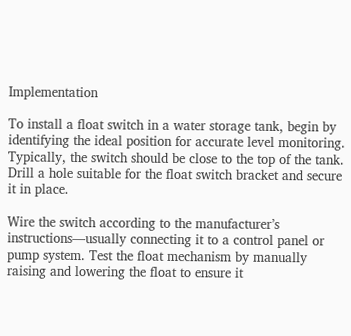Implementation

To install a float switch in a water storage tank, begin by identifying the ideal position for accurate level monitoring. Typically, the switch should be close to the top of the tank. Drill a hole suitable for the float switch bracket and secure it in place.

Wire the switch according to the manufacturer’s instructions—usually connecting it to a control panel or pump system. Test the float mechanism by manually raising and lowering the float to ensure it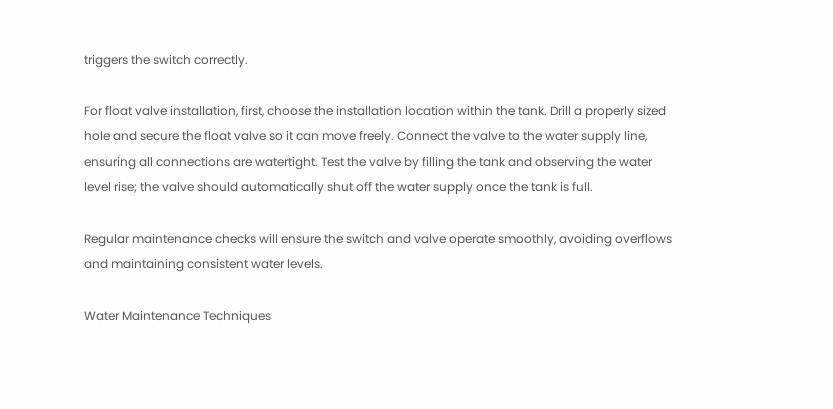triggers the switch correctly.

For float valve installation, first, choose the installation location within the tank. Drill a properly sized hole and secure the float valve so it can move freely. Connect the valve to the water supply line, ensuring all connections are watertight. Test the valve by filling the tank and observing the water level rise; the valve should automatically shut off the water supply once the tank is full.

Regular maintenance checks will ensure the switch and valve operate smoothly, avoiding overflows and maintaining consistent water levels.

Water Maintenance Techniques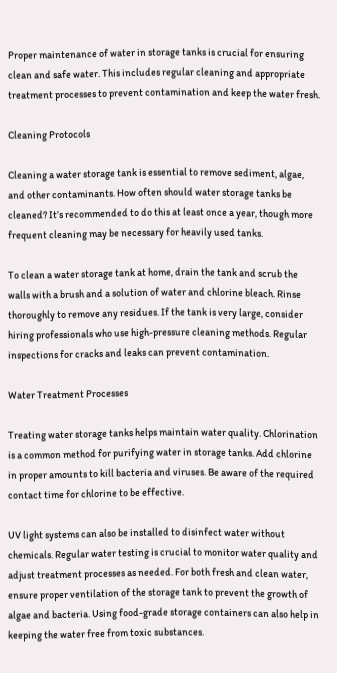Proper maintenance of water in storage tanks is crucial for ensuring clean and safe water. This includes regular cleaning and appropriate treatment processes to prevent contamination and keep the water fresh.

Cleaning Protocols

Cleaning a water storage tank is essential to remove sediment, algae, and other contaminants. How often should water storage tanks be cleaned? It’s recommended to do this at least once a year, though more frequent cleaning may be necessary for heavily used tanks.

To clean a water storage tank at home, drain the tank and scrub the walls with a brush and a solution of water and chlorine bleach. Rinse thoroughly to remove any residues. If the tank is very large, consider hiring professionals who use high-pressure cleaning methods. Regular inspections for cracks and leaks can prevent contamination.

Water Treatment Processes

Treating water storage tanks helps maintain water quality. Chlorination is a common method for purifying water in storage tanks. Add chlorine in proper amounts to kill bacteria and viruses. Be aware of the required contact time for chlorine to be effective.

UV light systems can also be installed to disinfect water without chemicals. Regular water testing is crucial to monitor water quality and adjust treatment processes as needed. For both fresh and clean water, ensure proper ventilation of the storage tank to prevent the growth of algae and bacteria. Using food-grade storage containers can also help in keeping the water free from toxic substances.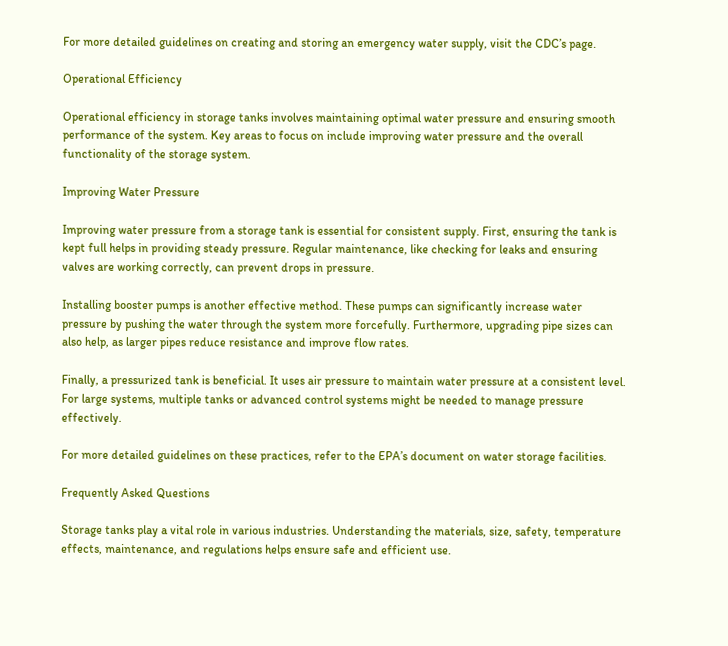For more detailed guidelines on creating and storing an emergency water supply, visit the CDC’s page.

Operational Efficiency

Operational efficiency in storage tanks involves maintaining optimal water pressure and ensuring smooth performance of the system. Key areas to focus on include improving water pressure and the overall functionality of the storage system.

Improving Water Pressure

Improving water pressure from a storage tank is essential for consistent supply. First, ensuring the tank is kept full helps in providing steady pressure. Regular maintenance, like checking for leaks and ensuring valves are working correctly, can prevent drops in pressure.

Installing booster pumps is another effective method. These pumps can significantly increase water pressure by pushing the water through the system more forcefully. Furthermore, upgrading pipe sizes can also help, as larger pipes reduce resistance and improve flow rates.

Finally, a pressurized tank is beneficial. It uses air pressure to maintain water pressure at a consistent level. For large systems, multiple tanks or advanced control systems might be needed to manage pressure effectively.

For more detailed guidelines on these practices, refer to the EPA’s document on water storage facilities.

Frequently Asked Questions

Storage tanks play a vital role in various industries. Understanding the materials, size, safety, temperature effects, maintenance, and regulations helps ensure safe and efficient use.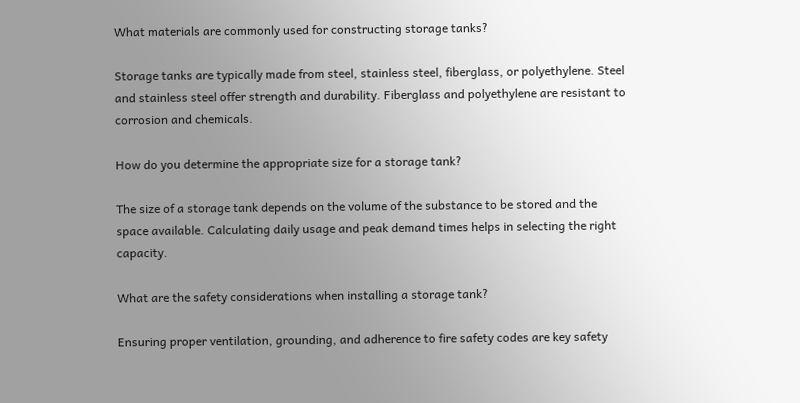What materials are commonly used for constructing storage tanks?

Storage tanks are typically made from steel, stainless steel, fiberglass, or polyethylene. Steel and stainless steel offer strength and durability. Fiberglass and polyethylene are resistant to corrosion and chemicals.

How do you determine the appropriate size for a storage tank?

The size of a storage tank depends on the volume of the substance to be stored and the space available. Calculating daily usage and peak demand times helps in selecting the right capacity.

What are the safety considerations when installing a storage tank?

Ensuring proper ventilation, grounding, and adherence to fire safety codes are key safety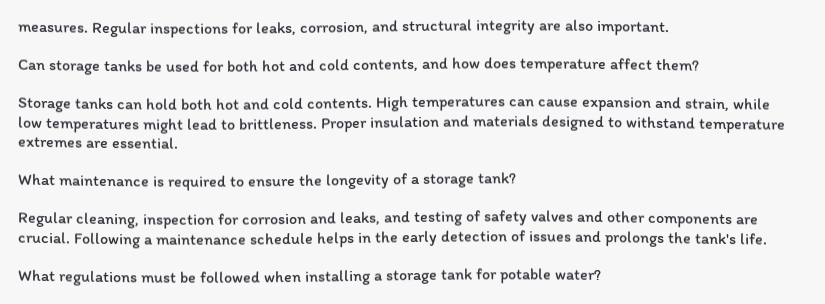measures. Regular inspections for leaks, corrosion, and structural integrity are also important.

Can storage tanks be used for both hot and cold contents, and how does temperature affect them?

Storage tanks can hold both hot and cold contents. High temperatures can cause expansion and strain, while low temperatures might lead to brittleness. Proper insulation and materials designed to withstand temperature extremes are essential.

What maintenance is required to ensure the longevity of a storage tank?

Regular cleaning, inspection for corrosion and leaks, and testing of safety valves and other components are crucial. Following a maintenance schedule helps in the early detection of issues and prolongs the tank's life.

What regulations must be followed when installing a storage tank for potable water?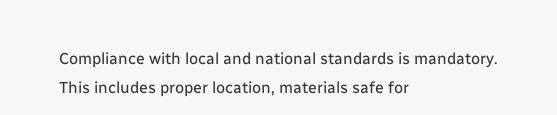Compliance with local and national standards is mandatory. This includes proper location, materials safe for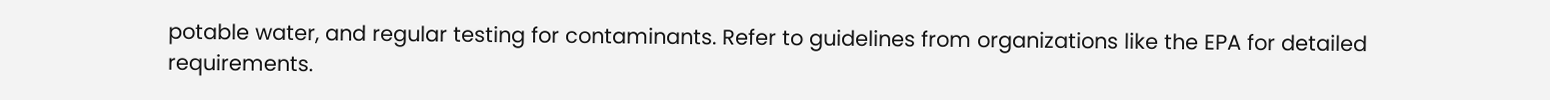potable water, and regular testing for contaminants. Refer to guidelines from organizations like the EPA for detailed requirements.